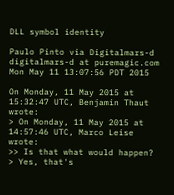DLL symbol identity

Paulo Pinto via Digitalmars-d digitalmars-d at puremagic.com
Mon May 11 13:07:56 PDT 2015

On Monday, 11 May 2015 at 15:32:47 UTC, Benjamin Thaut wrote:
> On Monday, 11 May 2015 at 14:57:46 UTC, Marco Leise wrote:
>> Is that what would happen?
> Yes, that's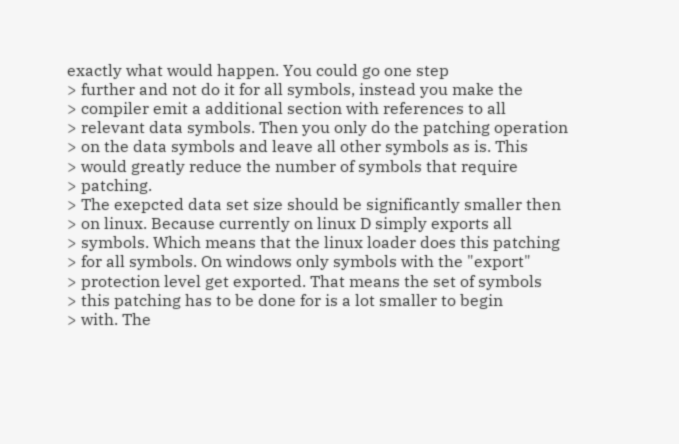exactly what would happen. You could go one step
> further and not do it for all symbols, instead you make the
> compiler emit a additional section with references to all
> relevant data symbols. Then you only do the patching operation
> on the data symbols and leave all other symbols as is. This
> would greatly reduce the number of symbols that require
> patching.
> The exepcted data set size should be significantly smaller then
> on linux. Because currently on linux D simply exports all
> symbols. Which means that the linux loader does this patching
> for all symbols. On windows only symbols with the "export"
> protection level get exported. That means the set of symbols
> this patching has to be done for is a lot smaller to begin
> with. The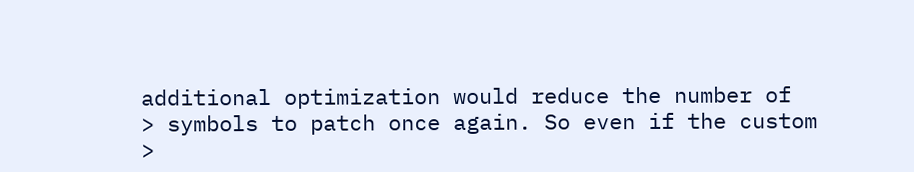additional optimization would reduce the number of
> symbols to patch once again. So even if the custom
>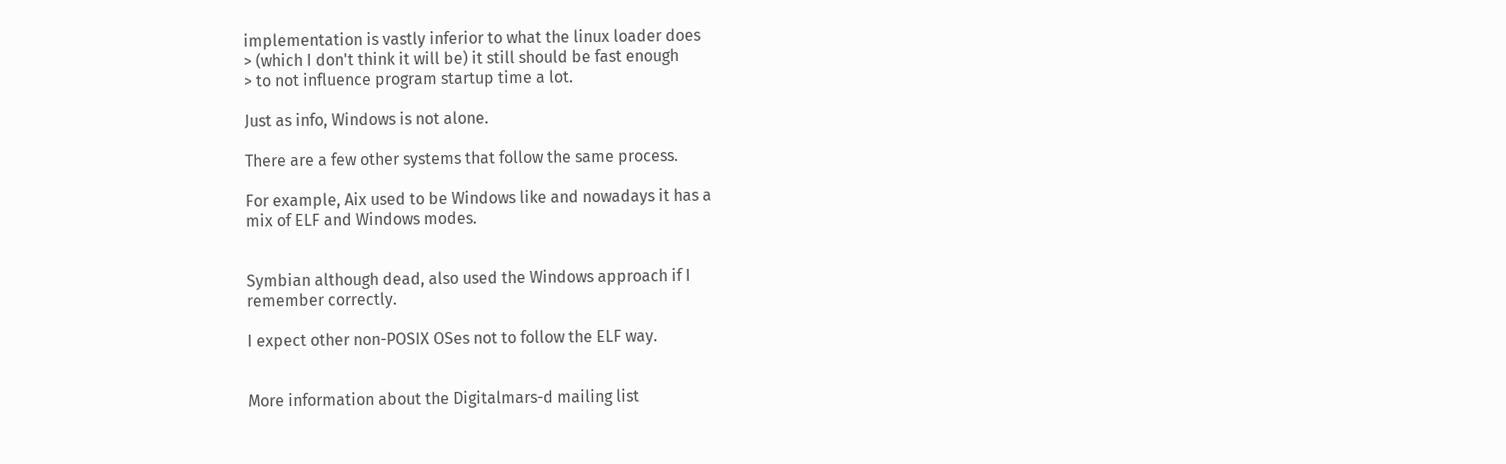implementation is vastly inferior to what the linux loader does
> (which I don't think it will be) it still should be fast enough
> to not influence program startup time a lot.

Just as info, Windows is not alone.

There are a few other systems that follow the same process.

For example, Aix used to be Windows like and nowadays it has a
mix of ELF and Windows modes.


Symbian although dead, also used the Windows approach if I
remember correctly.

I expect other non-POSIX OSes not to follow the ELF way.


More information about the Digitalmars-d mailing list